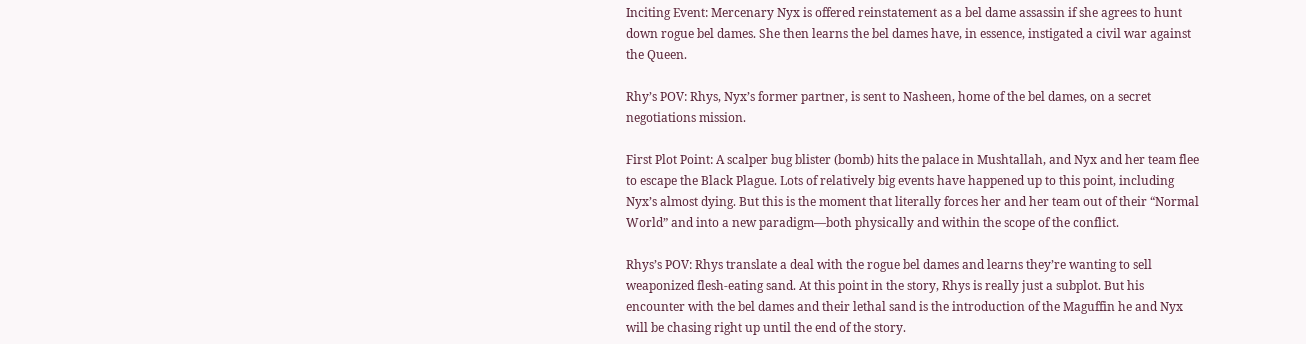Inciting Event: Mercenary Nyx is offered reinstatement as a bel dame assassin if she agrees to hunt down rogue bel dames. She then learns the bel dames have, in essence, instigated a civil war against the Queen.

Rhy’s POV: Rhys, Nyx’s former partner, is sent to Nasheen, home of the bel dames, on a secret negotiations mission.

First Plot Point: A scalper bug blister (bomb) hits the palace in Mushtallah, and Nyx and her team flee to escape the Black Plague. Lots of relatively big events have happened up to this point, including Nyx’s almost dying. But this is the moment that literally forces her and her team out of their “Normal World” and into a new paradigm—both physically and within the scope of the conflict.

Rhys’s POV: Rhys translate a deal with the rogue bel dames and learns they’re wanting to sell weaponized flesh-eating sand. At this point in the story, Rhys is really just a subplot. But his encounter with the bel dames and their lethal sand is the introduction of the Maguffin he and Nyx will be chasing right up until the end of the story.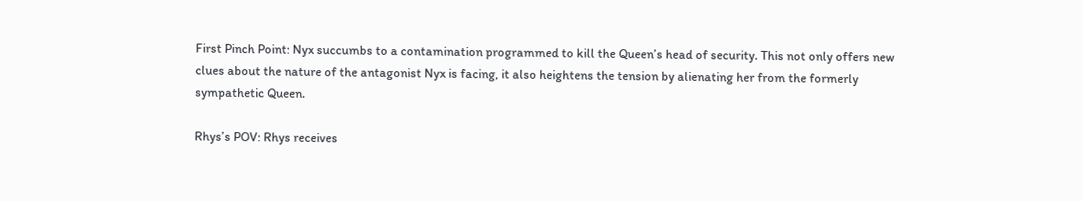First Pinch Point: Nyx succumbs to a contamination programmed to kill the Queen’s head of security. This not only offers new clues about the nature of the antagonist Nyx is facing, it also heightens the tension by alienating her from the formerly sympathetic Queen.

Rhys’s POV: Rhys receives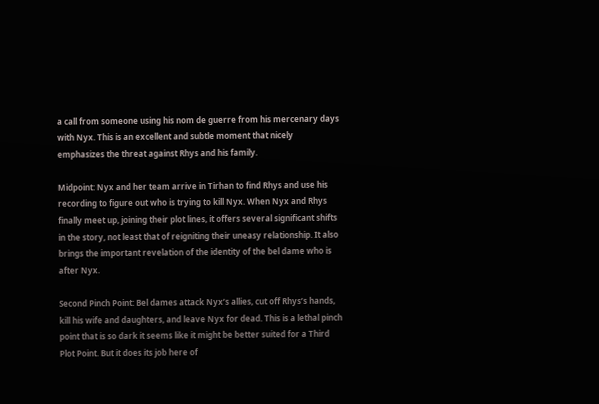a call from someone using his nom de guerre from his mercenary days with Nyx. This is an excellent and subtle moment that nicely emphasizes the threat against Rhys and his family.

Midpoint: Nyx and her team arrive in Tirhan to find Rhys and use his recording to figure out who is trying to kill Nyx. When Nyx and Rhys finally meet up, joining their plot lines, it offers several significant shifts in the story, not least that of reigniting their uneasy relationship. It also brings the important revelation of the identity of the bel dame who is after Nyx.

Second Pinch Point: Bel dames attack Nyx’s allies, cut off Rhys’s hands, kill his wife and daughters, and leave Nyx for dead. This is a lethal pinch point that is so dark it seems like it might be better suited for a Third Plot Point. But it does its job here of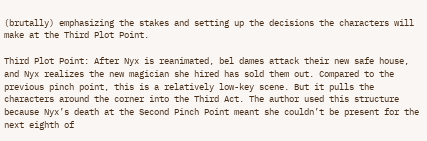(brutally) emphasizing the stakes and setting up the decisions the characters will make at the Third Plot Point.

Third Plot Point: After Nyx is reanimated, bel dames attack their new safe house, and Nyx realizes the new magician she hired has sold them out. Compared to the previous pinch point, this is a relatively low-key scene. But it pulls the characters around the corner into the Third Act. The author used this structure because Nyx’s death at the Second Pinch Point meant she couldn’t be present for the next eighth of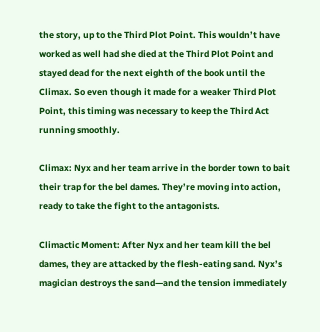the story, up to the Third Plot Point. This wouldn’t have worked as well had she died at the Third Plot Point and stayed dead for the next eighth of the book until the Climax. So even though it made for a weaker Third Plot Point, this timing was necessary to keep the Third Act running smoothly.

Climax: Nyx and her team arrive in the border town to bait their trap for the bel dames. They’re moving into action, ready to take the fight to the antagonists.

Climactic Moment: After Nyx and her team kill the bel dames, they are attacked by the flesh-eating sand. Nyx’s magician destroys the sand—and the tension immediately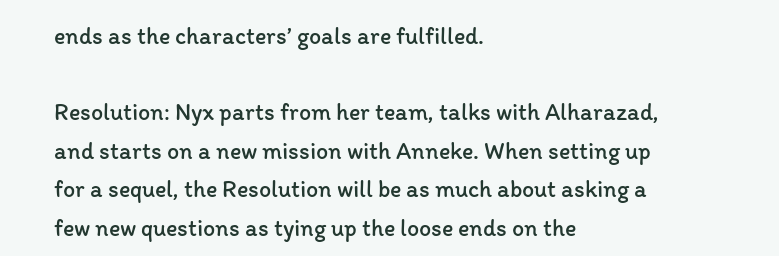ends as the characters’ goals are fulfilled.

Resolution: Nyx parts from her team, talks with Alharazad, and starts on a new mission with Anneke. When setting up for a sequel, the Resolution will be as much about asking a few new questions as tying up the loose ends on the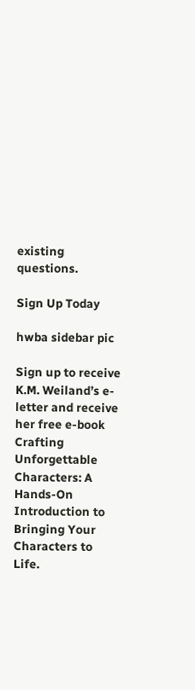existing questions.

Sign Up Today

hwba sidebar pic

Sign up to receive K.M. Weiland’s e-letter and receive her free e-book Crafting Unforgettable Characters: A Hands-On Introduction to Bringing Your Characters to Life.